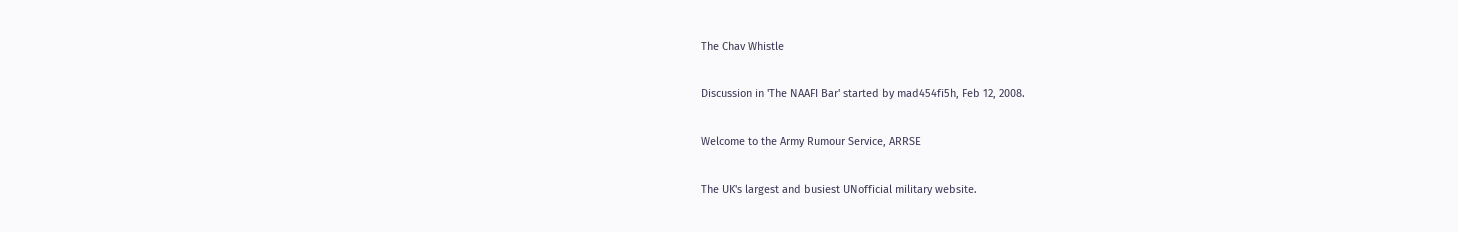The Chav Whistle

Discussion in 'The NAAFI Bar' started by mad454fi5h, Feb 12, 2008.

Welcome to the Army Rumour Service, ARRSE

The UK's largest and busiest UNofficial military website.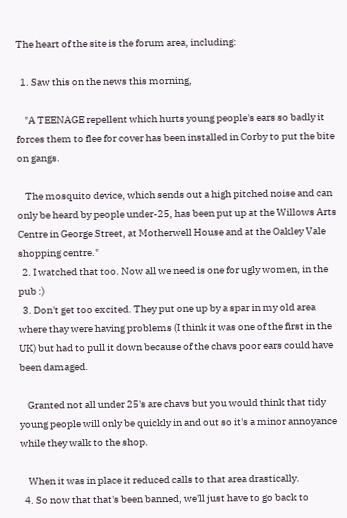The heart of the site is the forum area, including:

  1. Saw this on the news this morning,

    "A TEENAGE repellent which hurts young people's ears so badly it forces them to flee for cover has been installed in Corby to put the bite on gangs.

    The mosquito device, which sends out a high pitched noise and can only be heard by people under-25, has been put up at the Willows Arts Centre in George Street, at Motherwell House and at the Oakley Vale shopping centre."
  2. I watched that too. Now all we need is one for ugly women, in the pub :)
  3. Don't get too excited. They put one up by a spar in my old area where thay were having problems (I think it was one of the first in the UK) but had to pull it down because of the chavs poor ears could have been damaged.

    Granted not all under 25's are chavs but you would think that tidy young people will only be quickly in and out so it's a minor annoyance while they walk to the shop.

    When it was in place it reduced calls to that area drastically.
  4. So now that that's been banned, we'll just have to go back to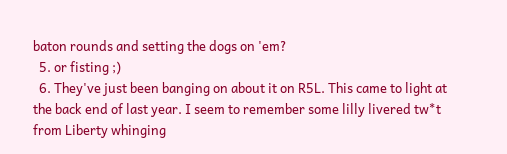baton rounds and setting the dogs on 'em?
  5. or fisting ;)
  6. They've just been banging on about it on R5L. This came to light at the back end of last year. I seem to remember some lilly livered tw*t from Liberty whinging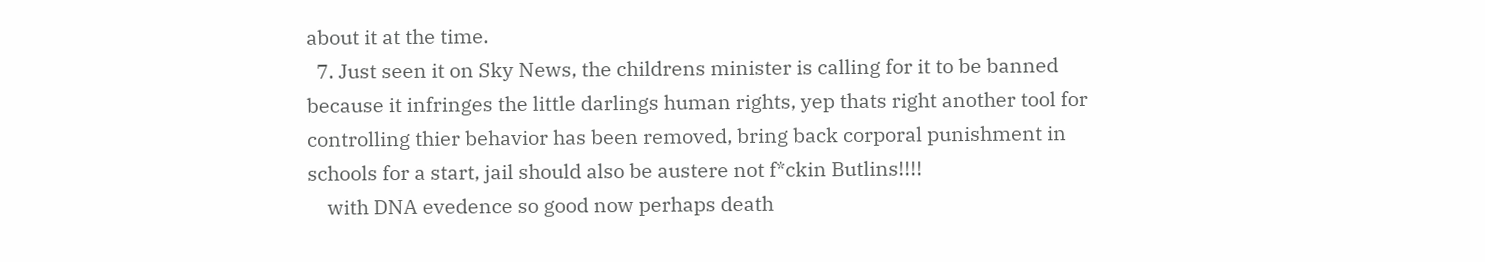about it at the time.
  7. Just seen it on Sky News, the childrens minister is calling for it to be banned because it infringes the little darlings human rights, yep thats right another tool for controlling thier behavior has been removed, bring back corporal punishment in schools for a start, jail should also be austere not f*ckin Butlins!!!!
    with DNA evedence so good now perhaps death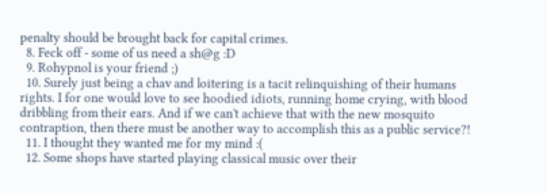penalty should be brought back for capital crimes.
  8. Feck off - some of us need a sh@g :D
  9. Rohypnol is your friend ;)
  10. Surely just being a chav and loitering is a tacit relinquishing of their humans rights. I for one would love to see hoodied idiots, running home crying, with blood dribbling from their ears. And if we can't achieve that with the new mosquito contraption, then there must be another way to accomplish this as a public service?!
  11. I thought they wanted me for my mind :(
  12. Some shops have started playing classical music over their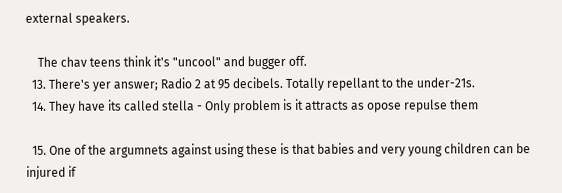external speakers.

    The chav teens think it's "uncool" and bugger off.
  13. There's yer answer; Radio 2 at 95 decibels. Totally repellant to the under-21s.
  14. They have its called stella - Only problem is it attracts as opose repulse them

  15. One of the argumnets against using these is that babies and very young children can be injured if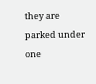they are parked under one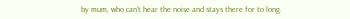by mum, who can't hear the noise and stays there for to long.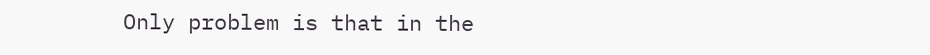Only problem is that in the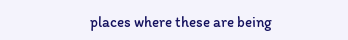places where these are being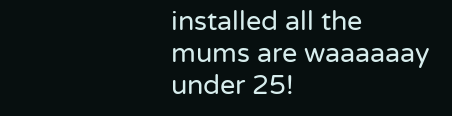installed all the mums are waaaaaay under 25!